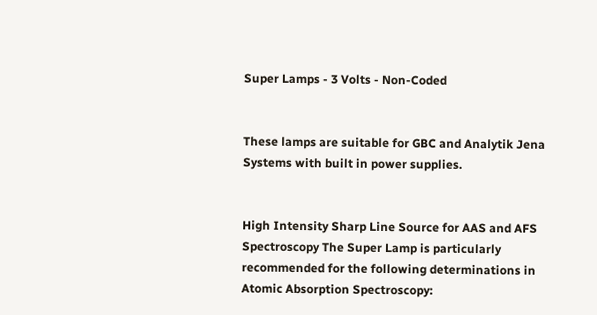Super Lamps - 3 Volts - Non-Coded


These lamps are suitable for GBC and Analytik Jena Systems with built in power supplies.


High Intensity Sharp Line Source for AAS and AFS Spectroscopy The Super Lamp is particularly recommended for the following determinations in Atomic Absorption Spectroscopy: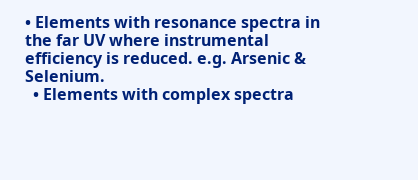• Elements with resonance spectra in the far UV where instrumental efficiency is reduced. e.g. Arsenic & Selenium.
  • Elements with complex spectra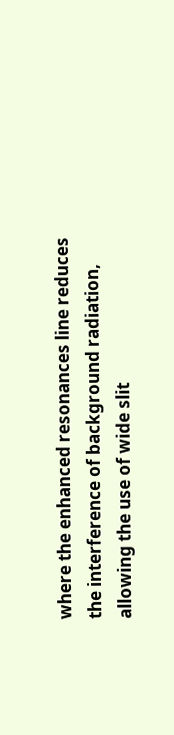where the enhanced resonances line reduces the interference of background radiation, allowing the use of wide slit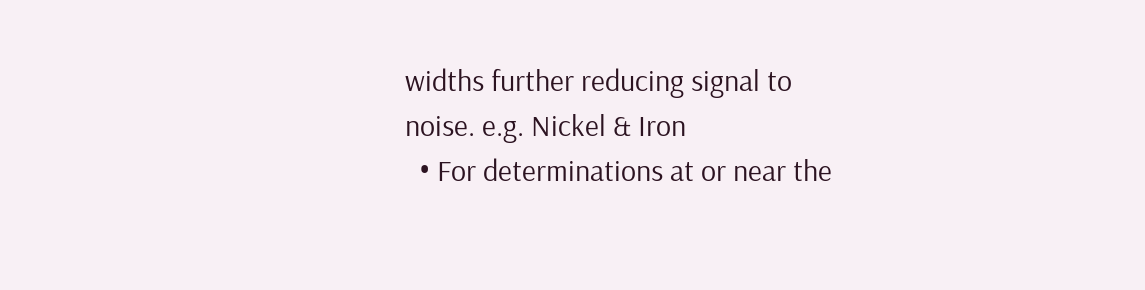widths further reducing signal to noise. e.g. Nickel & Iron
  • For determinations at or near the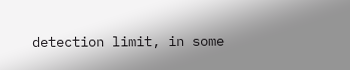detection limit, in some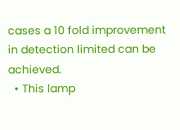cases a 10 fold improvement in detection limited can be achieved.
  • This lamp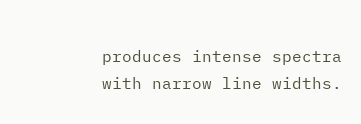produces intense spectra with narrow line widths.